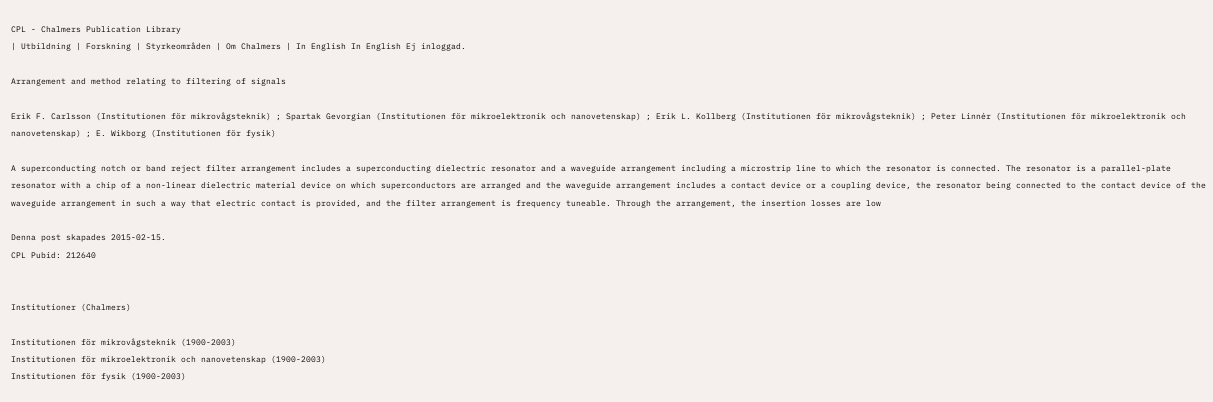CPL - Chalmers Publication Library
| Utbildning | Forskning | Styrkeområden | Om Chalmers | In English In English Ej inloggad.

Arrangement and method relating to filtering of signals

Erik F. Carlsson (Institutionen för mikrovågsteknik) ; Spartak Gevorgian (Institutionen för mikroelektronik och nanovetenskap) ; Erik L. Kollberg (Institutionen för mikrovågsteknik) ; Peter Linnér (Institutionen för mikroelektronik och nanovetenskap) ; E. Wikborg (Institutionen för fysik)

A superconducting notch or band reject filter arrangement includes a superconducting dielectric resonator and a waveguide arrangement including a microstrip line to which the resonator is connected. The resonator is a parallel-plate resonator with a chip of a non-linear dielectric material device on which superconductors are arranged and the waveguide arrangement includes a contact device or a coupling device, the resonator being connected to the contact device of the waveguide arrangement in such a way that electric contact is provided, and the filter arrangement is frequency tuneable. Through the arrangement, the insertion losses are low

Denna post skapades 2015-02-15.
CPL Pubid: 212640


Institutioner (Chalmers)

Institutionen för mikrovågsteknik (1900-2003)
Institutionen för mikroelektronik och nanovetenskap (1900-2003)
Institutionen för fysik (1900-2003)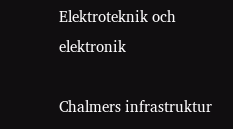Elektroteknik och elektronik

Chalmers infrastruktur